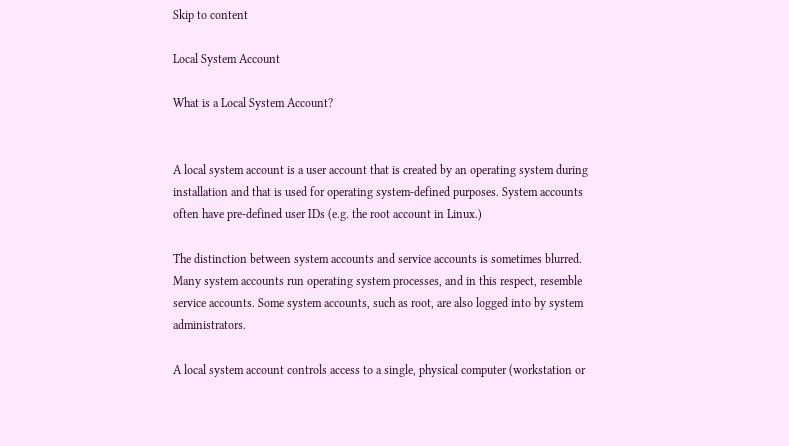Skip to content

Local System Account

What is a Local System Account?


A local system account is a user account that is created by an operating system during installation and that is used for operating system-defined purposes. System accounts often have pre-defined user IDs (e.g. the root account in Linux.)

The distinction between system accounts and service accounts is sometimes blurred. Many system accounts run operating system processes, and in this respect, resemble service accounts. Some system accounts, such as root, are also logged into by system administrators.

A local system account controls access to a single, physical computer (workstation or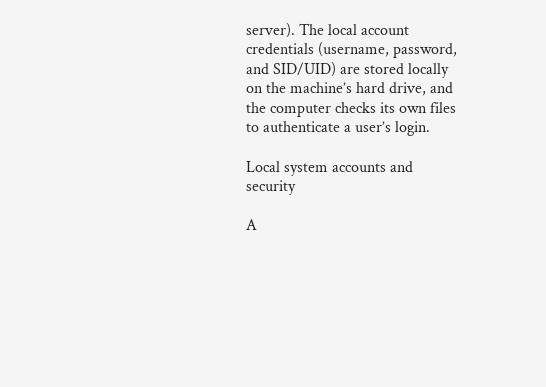server). The local account credentials (username, password, and SID/UID) are stored locally on the machine’s hard drive, and the computer checks its own files to authenticate a user’s login.

Local system accounts and security

A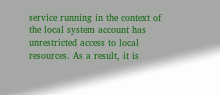service running in the context of the local system account has unrestricted access to local resources. As a result, it is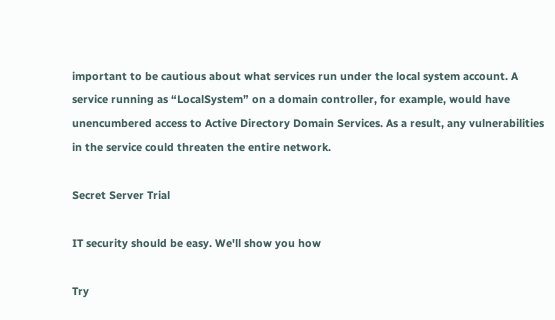important to be cautious about what services run under the local system account. A service running as “LocalSystem” on a domain controller, for example, would have unencumbered access to Active Directory Domain Services. As a result, any vulnerabilities in the service could threaten the entire network.

Secret Server Trial

IT security should be easy. We'll show you how

Try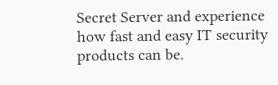Secret Server and experience how fast and easy IT security products can be.